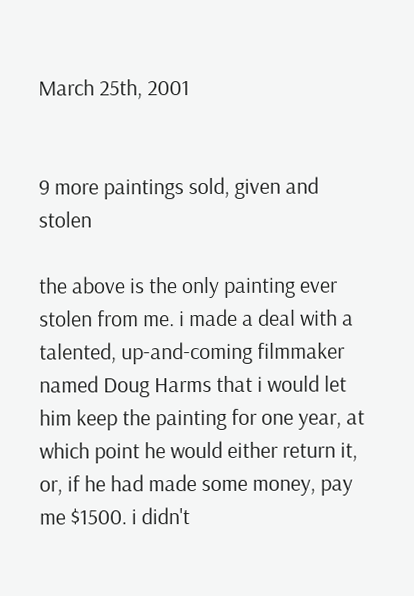March 25th, 2001


9 more paintings sold, given and stolen

the above is the only painting ever stolen from me. i made a deal with a talented, up-and-coming filmmaker named Doug Harms that i would let him keep the painting for one year, at which point he would either return it, or, if he had made some money, pay me $1500. i didn't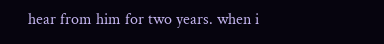hear from him for two years. when i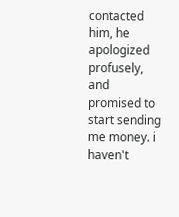contacted him, he apologized profusely, and promised to start sending me money. i haven't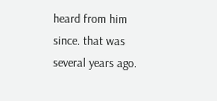heard from him since. that was several years ago.